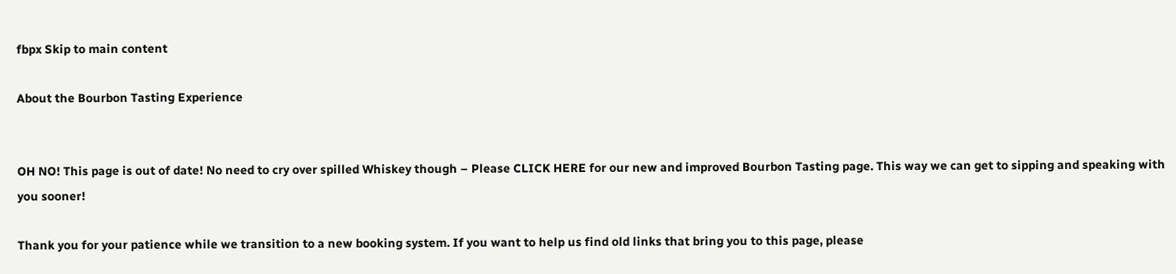fbpx Skip to main content

About the Bourbon Tasting Experience


OH NO! This page is out of date! No need to cry over spilled Whiskey though – Please CLICK HERE for our new and improved Bourbon Tasting page. This way we can get to sipping and speaking with you sooner!

Thank you for your patience while we transition to a new booking system. If you want to help us find old links that bring you to this page, please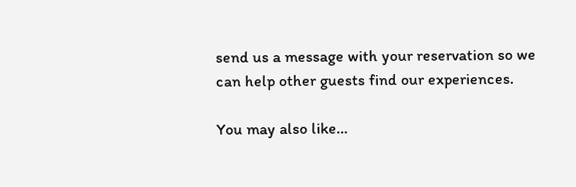send us a message with your reservation so we can help other guests find our experiences.

You may also like…